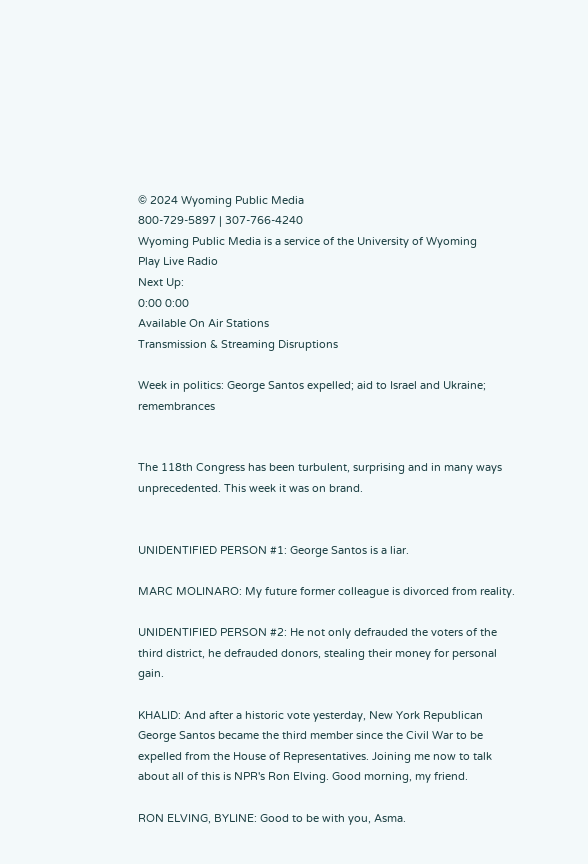© 2024 Wyoming Public Media
800-729-5897 | 307-766-4240
Wyoming Public Media is a service of the University of Wyoming
Play Live Radio
Next Up:
0:00 0:00
Available On Air Stations
Transmission & Streaming Disruptions

Week in politics: George Santos expelled; aid to Israel and Ukraine; remembrances


The 118th Congress has been turbulent, surprising and in many ways unprecedented. This week it was on brand.


UNIDENTIFIED PERSON #1: George Santos is a liar.

MARC MOLINARO: My future former colleague is divorced from reality.

UNIDENTIFIED PERSON #2: He not only defrauded the voters of the third district, he defrauded donors, stealing their money for personal gain.

KHALID: And after a historic vote yesterday, New York Republican George Santos became the third member since the Civil War to be expelled from the House of Representatives. Joining me now to talk about all of this is NPR's Ron Elving. Good morning, my friend.

RON ELVING, BYLINE: Good to be with you, Asma.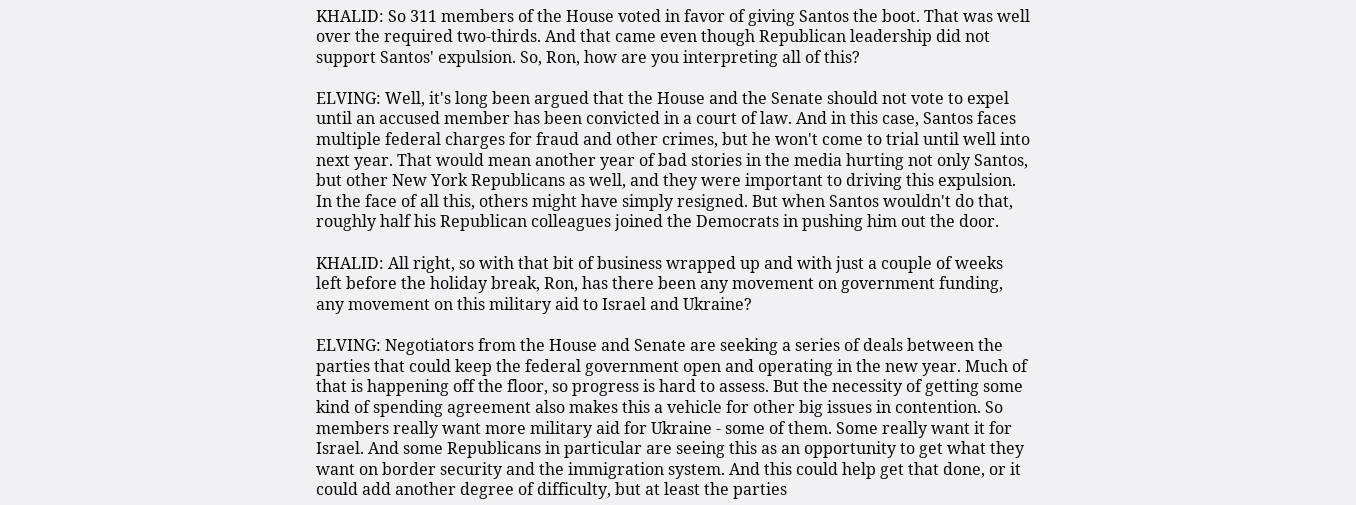KHALID: So 311 members of the House voted in favor of giving Santos the boot. That was well over the required two-thirds. And that came even though Republican leadership did not support Santos' expulsion. So, Ron, how are you interpreting all of this?

ELVING: Well, it's long been argued that the House and the Senate should not vote to expel until an accused member has been convicted in a court of law. And in this case, Santos faces multiple federal charges for fraud and other crimes, but he won't come to trial until well into next year. That would mean another year of bad stories in the media hurting not only Santos, but other New York Republicans as well, and they were important to driving this expulsion. In the face of all this, others might have simply resigned. But when Santos wouldn't do that, roughly half his Republican colleagues joined the Democrats in pushing him out the door.

KHALID: All right, so with that bit of business wrapped up and with just a couple of weeks left before the holiday break, Ron, has there been any movement on government funding, any movement on this military aid to Israel and Ukraine?

ELVING: Negotiators from the House and Senate are seeking a series of deals between the parties that could keep the federal government open and operating in the new year. Much of that is happening off the floor, so progress is hard to assess. But the necessity of getting some kind of spending agreement also makes this a vehicle for other big issues in contention. So members really want more military aid for Ukraine - some of them. Some really want it for Israel. And some Republicans in particular are seeing this as an opportunity to get what they want on border security and the immigration system. And this could help get that done, or it could add another degree of difficulty, but at least the parties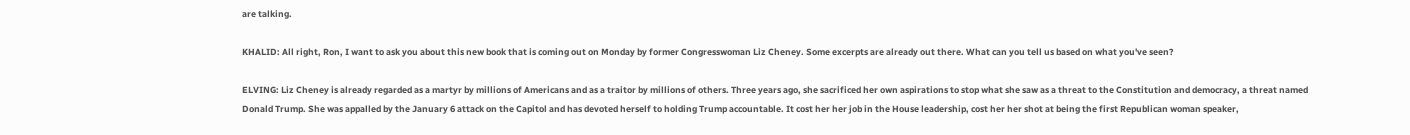are talking.

KHALID: All right, Ron, I want to ask you about this new book that is coming out on Monday by former Congresswoman Liz Cheney. Some excerpts are already out there. What can you tell us based on what you've seen?

ELVING: Liz Cheney is already regarded as a martyr by millions of Americans and as a traitor by millions of others. Three years ago, she sacrificed her own aspirations to stop what she saw as a threat to the Constitution and democracy, a threat named Donald Trump. She was appalled by the January 6 attack on the Capitol and has devoted herself to holding Trump accountable. It cost her her job in the House leadership, cost her her shot at being the first Republican woman speaker,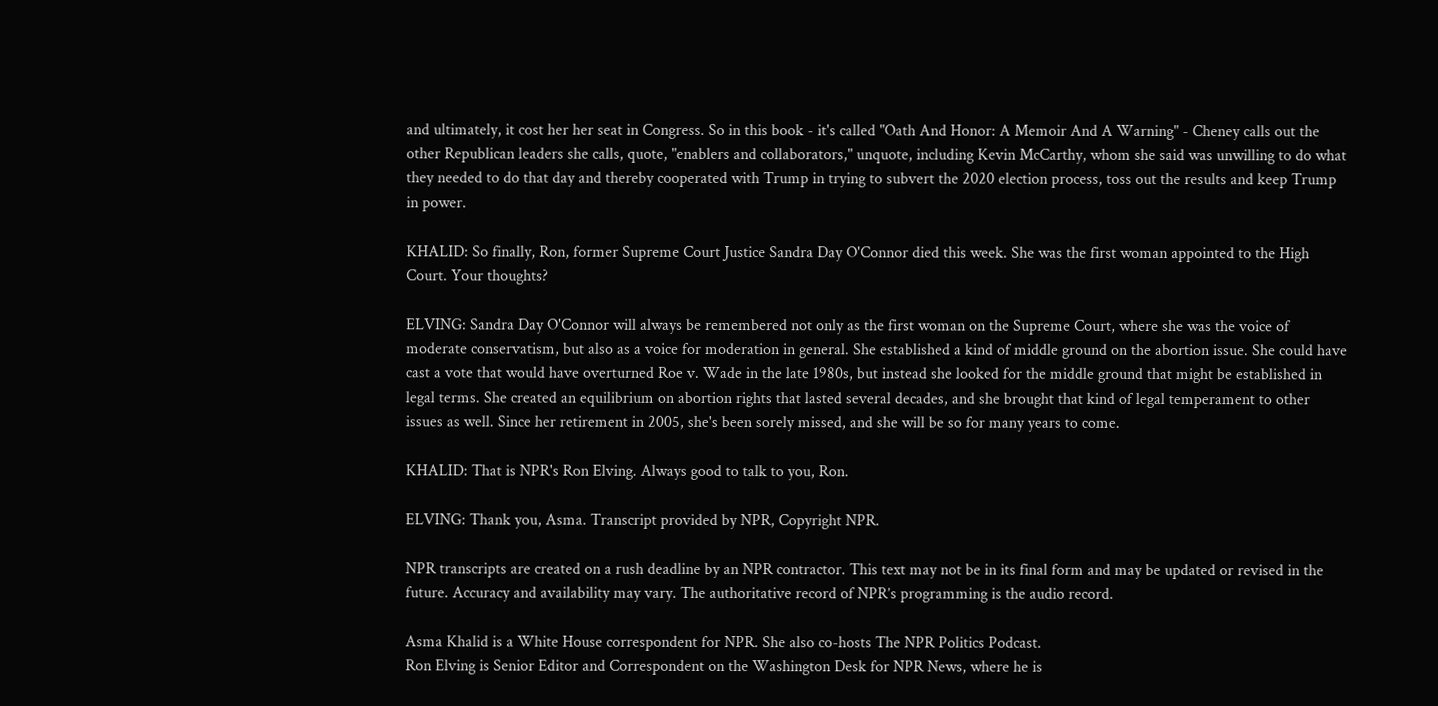and ultimately, it cost her her seat in Congress. So in this book - it's called "Oath And Honor: A Memoir And A Warning" - Cheney calls out the other Republican leaders she calls, quote, "enablers and collaborators," unquote, including Kevin McCarthy, whom she said was unwilling to do what they needed to do that day and thereby cooperated with Trump in trying to subvert the 2020 election process, toss out the results and keep Trump in power.

KHALID: So finally, Ron, former Supreme Court Justice Sandra Day O'Connor died this week. She was the first woman appointed to the High Court. Your thoughts?

ELVING: Sandra Day O'Connor will always be remembered not only as the first woman on the Supreme Court, where she was the voice of moderate conservatism, but also as a voice for moderation in general. She established a kind of middle ground on the abortion issue. She could have cast a vote that would have overturned Roe v. Wade in the late 1980s, but instead she looked for the middle ground that might be established in legal terms. She created an equilibrium on abortion rights that lasted several decades, and she brought that kind of legal temperament to other issues as well. Since her retirement in 2005, she's been sorely missed, and she will be so for many years to come.

KHALID: That is NPR's Ron Elving. Always good to talk to you, Ron.

ELVING: Thank you, Asma. Transcript provided by NPR, Copyright NPR.

NPR transcripts are created on a rush deadline by an NPR contractor. This text may not be in its final form and may be updated or revised in the future. Accuracy and availability may vary. The authoritative record of NPR’s programming is the audio record.

Asma Khalid is a White House correspondent for NPR. She also co-hosts The NPR Politics Podcast.
Ron Elving is Senior Editor and Correspondent on the Washington Desk for NPR News, where he is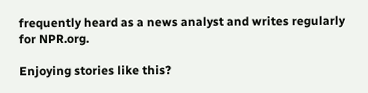frequently heard as a news analyst and writes regularly for NPR.org.

Enjoying stories like this?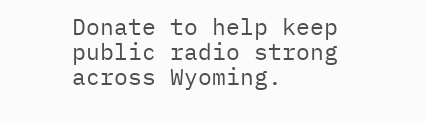Donate to help keep public radio strong across Wyoming.